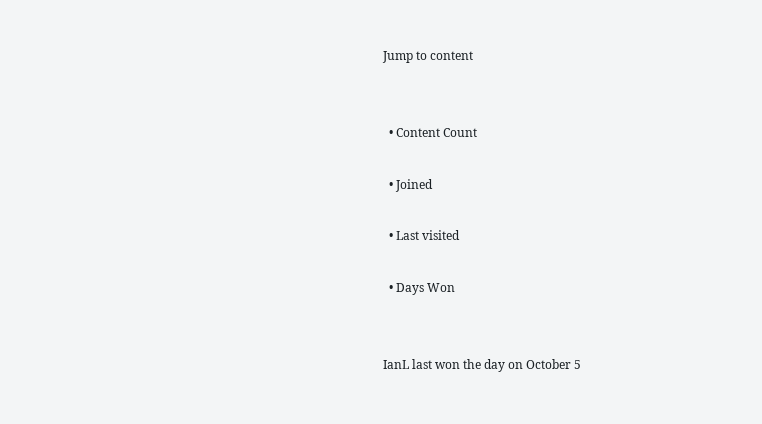Jump to content


  • Content Count

  • Joined

  • Last visited

  • Days Won


IanL last won the day on October 5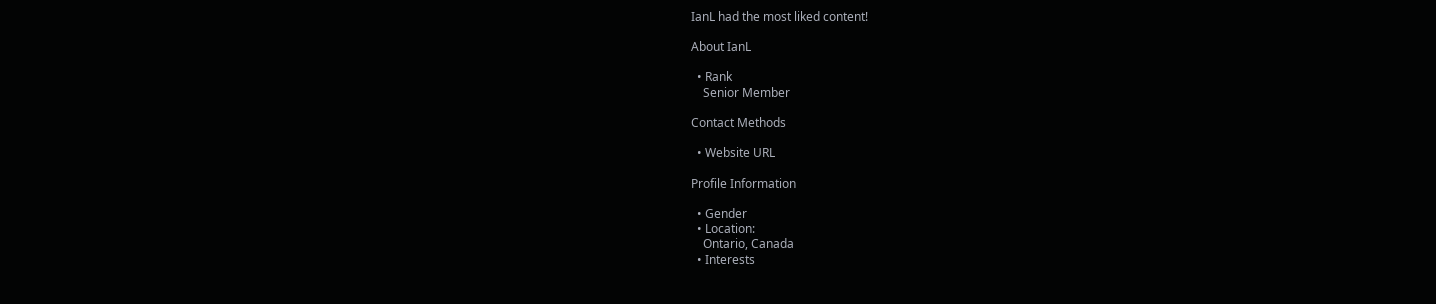IanL had the most liked content!

About IanL

  • Rank
    Senior Member

Contact Methods

  • Website URL

Profile Information

  • Gender
  • Location:
    Ontario, Canada
  • Interests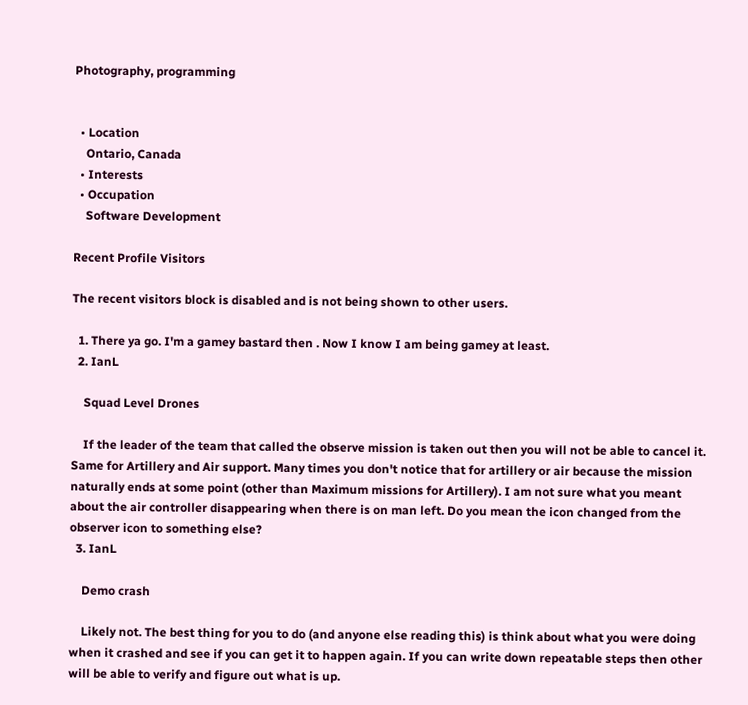Photography, programming


  • Location
    Ontario, Canada
  • Interests
  • Occupation
    Software Development

Recent Profile Visitors

The recent visitors block is disabled and is not being shown to other users.

  1. There ya go. I'm a gamey bastard then . Now I know I am being gamey at least.
  2. IanL

    Squad Level Drones

    If the leader of the team that called the observe mission is taken out then you will not be able to cancel it. Same for Artillery and Air support. Many times you don't notice that for artillery or air because the mission naturally ends at some point (other than Maximum missions for Artillery). I am not sure what you meant about the air controller disappearing when there is on man left. Do you mean the icon changed from the observer icon to something else?
  3. IanL

    Demo crash

    Likely not. The best thing for you to do (and anyone else reading this) is think about what you were doing when it crashed and see if you can get it to happen again. If you can write down repeatable steps then other will be able to verify and figure out what is up.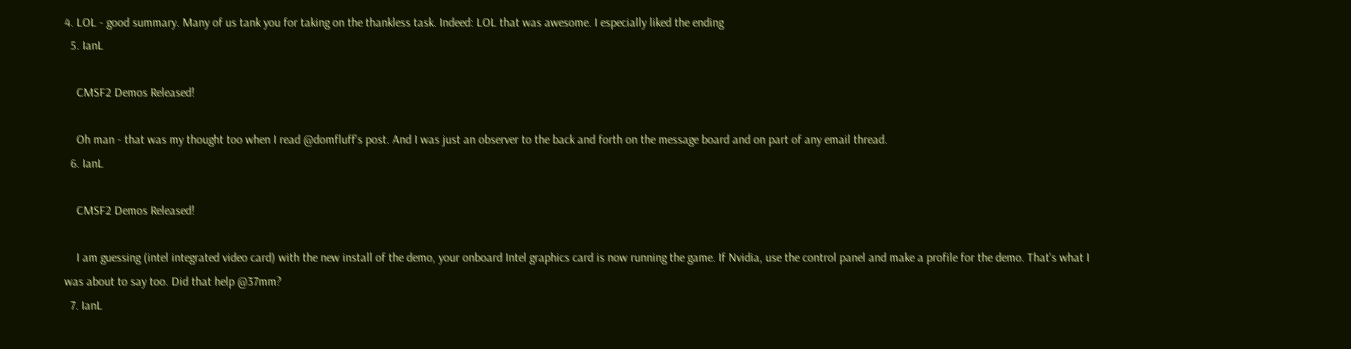4. LOL - good summary. Many of us tank you for taking on the thankless task. Indeed: LOL that was awesome. I especially liked the ending
  5. IanL

    CMSF2 Demos Released!

    Oh man - that was my thought too when I read @domfluff's post. And I was just an observer to the back and forth on the message board and on part of any email thread.
  6. IanL

    CMSF2 Demos Released!

    I am guessing (intel integrated video card) with the new install of the demo, your onboard Intel graphics card is now running the game. If Nvidia, use the control panel and make a profile for the demo. That's what I was about to say too. Did that help @37mm?
  7. IanL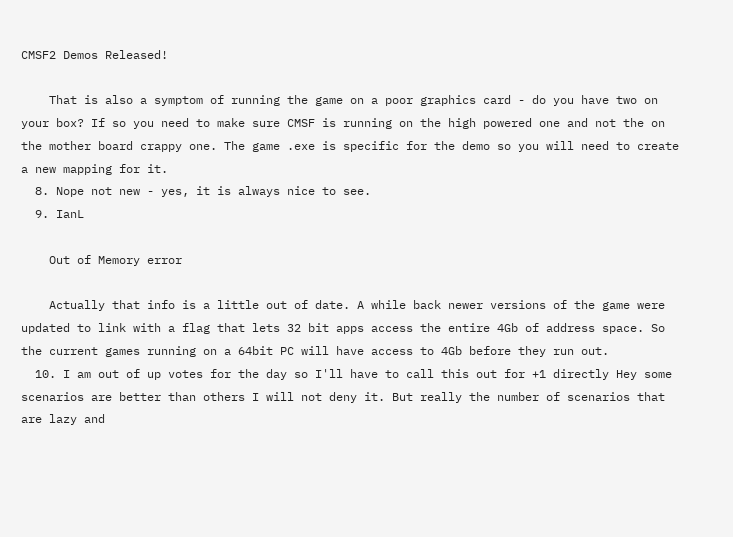CMSF2 Demos Released!

    That is also a symptom of running the game on a poor graphics card - do you have two on your box? If so you need to make sure CMSF is running on the high powered one and not the on the mother board crappy one. The game .exe is specific for the demo so you will need to create a new mapping for it.
  8. Nope not new - yes, it is always nice to see.
  9. IanL

    Out of Memory error

    Actually that info is a little out of date. A while back newer versions of the game were updated to link with a flag that lets 32 bit apps access the entire 4Gb of address space. So the current games running on a 64bit PC will have access to 4Gb before they run out.
  10. I am out of up votes for the day so I'll have to call this out for +1 directly Hey some scenarios are better than others I will not deny it. But really the number of scenarios that are lazy and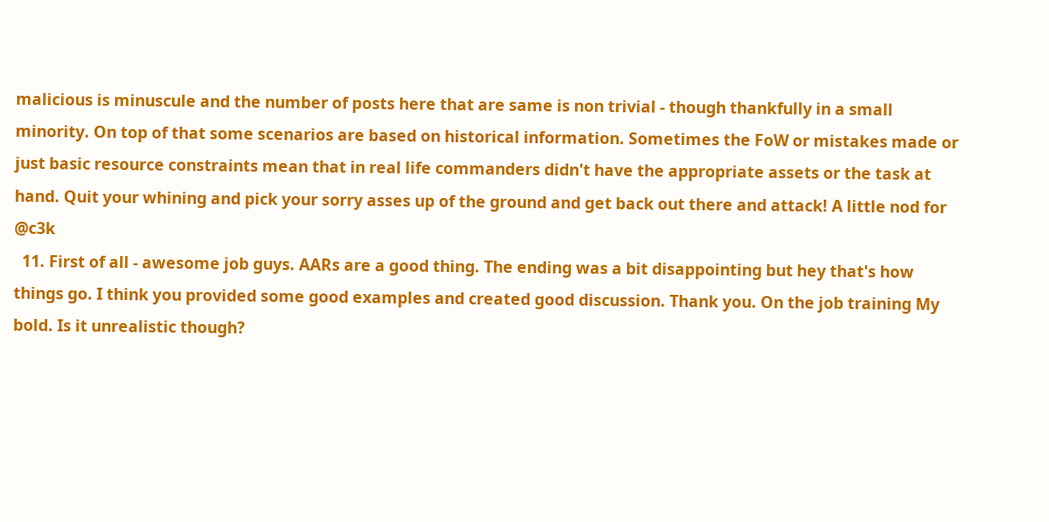malicious is minuscule and the number of posts here that are same is non trivial - though thankfully in a small minority. On top of that some scenarios are based on historical information. Sometimes the FoW or mistakes made or just basic resource constraints mean that in real life commanders didn't have the appropriate assets or the task at hand. Quit your whining and pick your sorry asses up of the ground and get back out there and attack! A little nod for @c3k
  11. First of all - awesome job guys. AARs are a good thing. The ending was a bit disappointing but hey that's how things go. I think you provided some good examples and created good discussion. Thank you. On the job training My bold. Is it unrealistic though?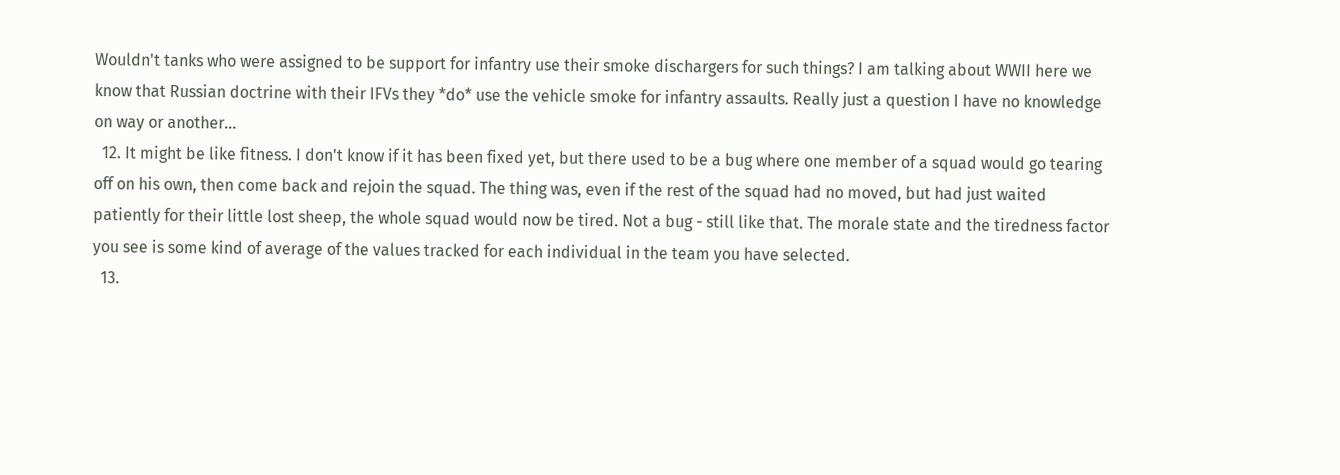Wouldn't tanks who were assigned to be support for infantry use their smoke dischargers for such things? I am talking about WWII here we know that Russian doctrine with their IFVs they *do* use the vehicle smoke for infantry assaults. Really just a question I have no knowledge on way or another...
  12. It might be like fitness. I don't know if it has been fixed yet, but there used to be a bug where one member of a squad would go tearing off on his own, then come back and rejoin the squad. The thing was, even if the rest of the squad had no moved, but had just waited patiently for their little lost sheep, the whole squad would now be tired. Not a bug - still like that. The morale state and the tiredness factor you see is some kind of average of the values tracked for each individual in the team you have selected.
  13.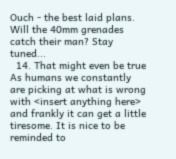Ouch - the best laid plans. Will the 40mm grenades catch their man? Stay tuned...
  14. That might even be true As humans we constantly are picking at what is wrong with <insert anything here> and frankly it can get a little tiresome. It is nice to be reminded to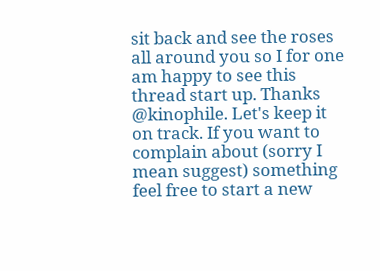sit back and see the roses all around you so I for one am happy to see this thread start up. Thanks @kinophile. Let's keep it on track. If you want to complain about (sorry I mean suggest) something feel free to start a new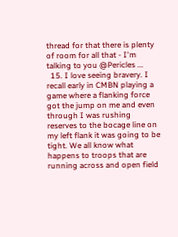thread for that there is plenty of room for all that - I'm talking to you @Pericles ...
  15. I love seeing bravery. I recall early in CMBN playing a game where a flanking force got the jump on me and even through I was rushing reserves to the bocage line on my left flank it was going to be tight. We all know what happens to troops that are running across and open field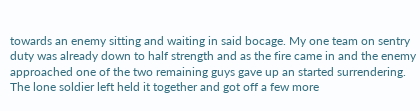towards an enemy sitting and waiting in said bocage. My one team on sentry duty was already down to half strength and as the fire came in and the enemy approached one of the two remaining guys gave up an started surrendering. The lone soldier left held it together and got off a few more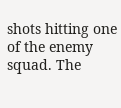shots hitting one of the enemy squad. The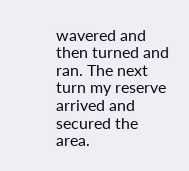wavered and then turned and ran. The next turn my reserve arrived and secured the area.